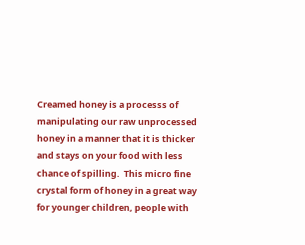Creamed honey is a processs of manipulating our raw unprocessed honey in a manner that it is thicker and stays on your food with less chance of spilling.  This micro fine crystal form of honey in a great way for younger children, people with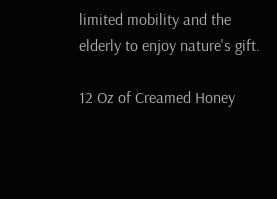limited mobility and the elderly to enjoy nature's gift.

12 Oz of Creamed Honey